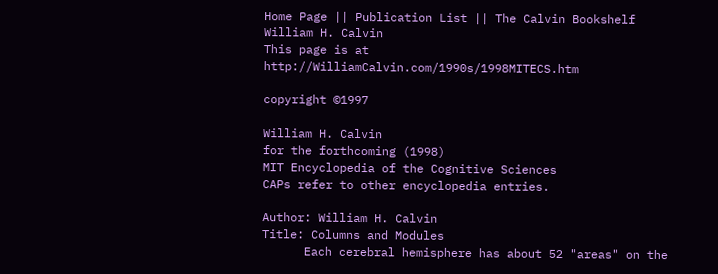Home Page || Publication List || The Calvin Bookshelf
William H. Calvin
This page is at http://WilliamCalvin.com/1990s/1998MITECS.htm

copyright ©1997

William H. Calvin
for the forthcoming (1998)
MIT Encyclopedia of the Cognitive Sciences
CAPs refer to other encyclopedia entries.

Author: William H. Calvin
Title: Columns and Modules
      Each cerebral hemisphere has about 52 "areas" on the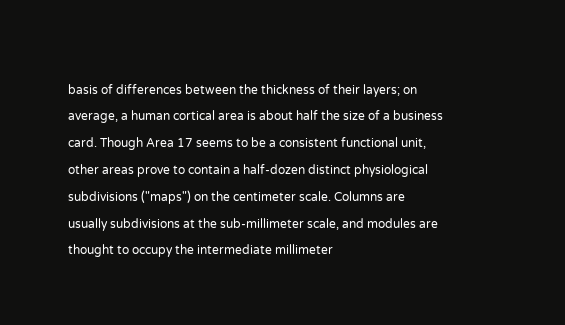basis of differences between the thickness of their layers; on average, a human cortical area is about half the size of a business card. Though Area 17 seems to be a consistent functional unit, other areas prove to contain a half-dozen distinct physiological subdivisions ("maps") on the centimeter scale. Columns are usually subdivisions at the sub-millimeter scale, and modules are thought to occupy the intermediate millimeter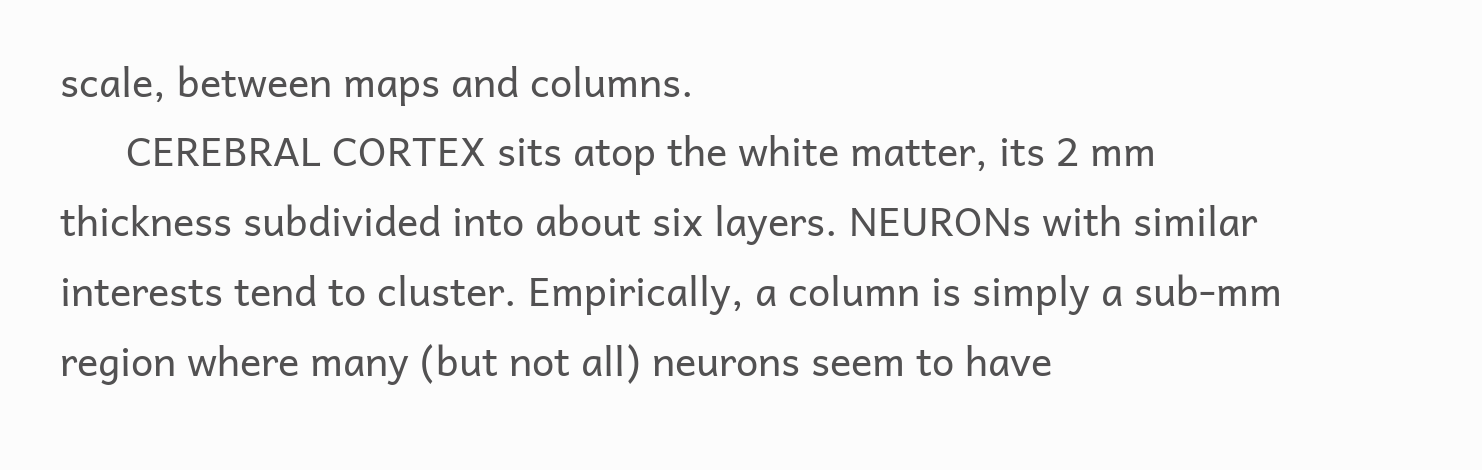scale, between maps and columns.
      CEREBRAL CORTEX sits atop the white matter, its 2 mm thickness subdivided into about six layers. NEURONs with similar interests tend to cluster. Empirically, a column is simply a sub-mm region where many (but not all) neurons seem to have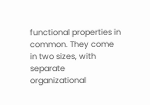functional properties in common. They come in two sizes, with separate organizational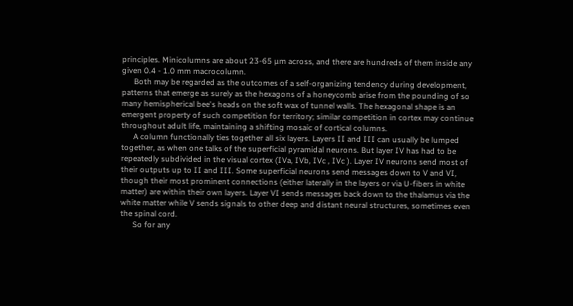principles. Minicolumns are about 23-65 µm across, and there are hundreds of them inside any given 0.4 - 1.0 mm macrocolumn.
      Both may be regarded as the outcomes of a self-organizing tendency during development, patterns that emerge as surely as the hexagons of a honeycomb arise from the pounding of so many hemispherical bee's heads on the soft wax of tunnel walls. The hexagonal shape is an emergent property of such competition for territory; similar competition in cortex may continue throughout adult life, maintaining a shifting mosaic of cortical columns.
      A column functionally ties together all six layers. Layers II and III can usually be lumped together, as when one talks of the superficial pyramidal neurons. But layer IV has had to be repeatedly subdivided in the visual cortex (IVa, IVb, IVc , IVc ). Layer IV neurons send most of their outputs up to II and III. Some superficial neurons send messages down to V and VI, though their most prominent connections (either laterally in the layers or via U-fibers in white matter) are within their own layers. Layer VI sends messages back down to the thalamus via the white matter while V sends signals to other deep and distant neural structures, sometimes even the spinal cord.
      So for any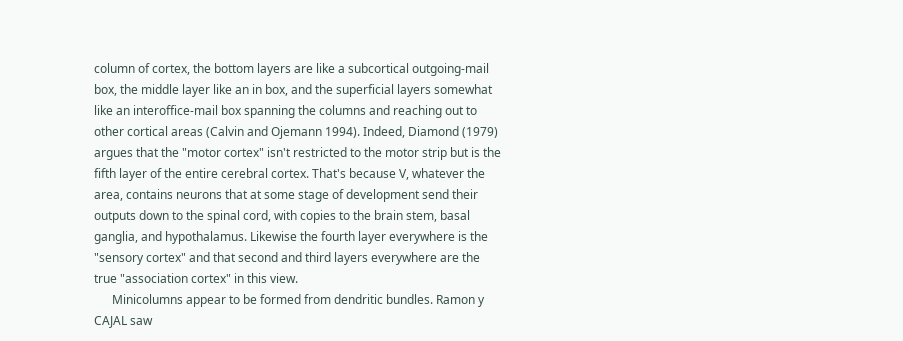column of cortex, the bottom layers are like a subcortical outgoing-mail box, the middle layer like an in box, and the superficial layers somewhat like an interoffice-mail box spanning the columns and reaching out to other cortical areas (Calvin and Ojemann 1994). Indeed, Diamond (1979) argues that the "motor cortex" isn't restricted to the motor strip but is the fifth layer of the entire cerebral cortex. That's because V, whatever the area, contains neurons that at some stage of development send their outputs down to the spinal cord, with copies to the brain stem, basal ganglia, and hypothalamus. Likewise the fourth layer everywhere is the "sensory cortex" and that second and third layers everywhere are the true "association cortex" in this view.
      Minicolumns appear to be formed from dendritic bundles. Ramon y CAJAL saw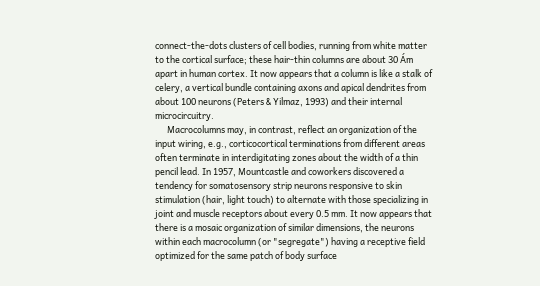connect-the-dots clusters of cell bodies, running from white matter to the cortical surface; these hair-thin columns are about 30 Ám apart in human cortex. It now appears that a column is like a stalk of celery, a vertical bundle containing axons and apical dendrites from about 100 neurons (Peters & Yilmaz, 1993) and their internal microcircuitry.
      Macrocolumns may, in contrast, reflect an organization of the input wiring, e.g., corticocortical terminations from different areas often terminate in interdigitating zones about the width of a thin pencil lead. In 1957, Mountcastle and coworkers discovered a tendency for somatosensory strip neurons responsive to skin stimulation (hair, light touch) to alternate with those specializing in joint and muscle receptors about every 0.5 mm. It now appears that there is a mosaic organization of similar dimensions, the neurons within each macrocolumn (or "segregate") having a receptive field optimized for the same patch of body surface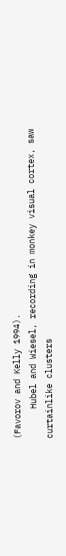(Favorov and Kelly 1994).
      Hubel and Wiesel, recording in monkey visual cortex, saw curtainlike clusters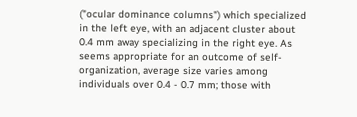("ocular dominance columns") which specialized in the left eye, with an adjacent cluster about 0.4 mm away specializing in the right eye. As seems appropriate for an outcome of self-organization, average size varies among individuals over 0.4 - 0.7 mm; those with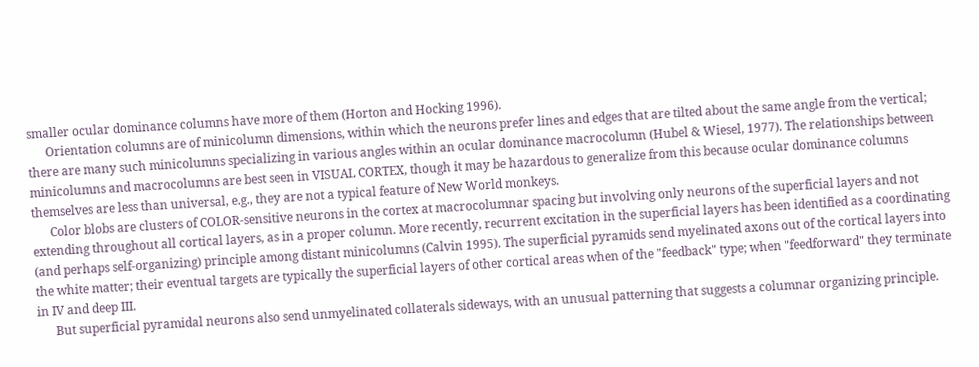smaller ocular dominance columns have more of them (Horton and Hocking 1996).
      Orientation columns are of minicolumn dimensions, within which the neurons prefer lines and edges that are tilted about the same angle from the vertical; there are many such minicolumns specializing in various angles within an ocular dominance macrocolumn (Hubel & Wiesel, 1977). The relationships between minicolumns and macrocolumns are best seen in VISUAL CORTEX, though it may be hazardous to generalize from this because ocular dominance columns themselves are less than universal, e.g., they are not a typical feature of New World monkeys.
      Color blobs are clusters of COLOR-sensitive neurons in the cortex at macrocolumnar spacing but involving only neurons of the superficial layers and not extending throughout all cortical layers, as in a proper column. More recently, recurrent excitation in the superficial layers has been identified as a coordinating (and perhaps self-organizing) principle among distant minicolumns (Calvin 1995). The superficial pyramids send myelinated axons out of the cortical layers into the white matter; their eventual targets are typically the superficial layers of other cortical areas when of the "feedback" type; when "feedforward" they terminate in IV and deep III.
      But superficial pyramidal neurons also send unmyelinated collaterals sideways, with an unusual patterning that suggests a columnar organizing principle.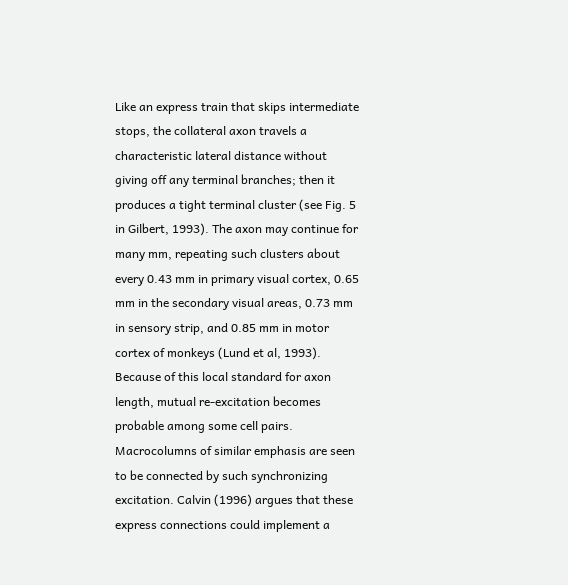Like an express train that skips intermediate stops, the collateral axon travels a characteristic lateral distance without giving off any terminal branches; then it produces a tight terminal cluster (see Fig. 5 in Gilbert, 1993). The axon may continue for many mm, repeating such clusters about every 0.43 mm in primary visual cortex, 0.65 mm in the secondary visual areas, 0.73 mm in sensory strip, and 0.85 mm in motor cortex of monkeys (Lund et al, 1993). Because of this local standard for axon length, mutual re-excitation becomes probable among some cell pairs. Macrocolumns of similar emphasis are seen to be connected by such synchronizing excitation. Calvin (1996) argues that these express connections could implement a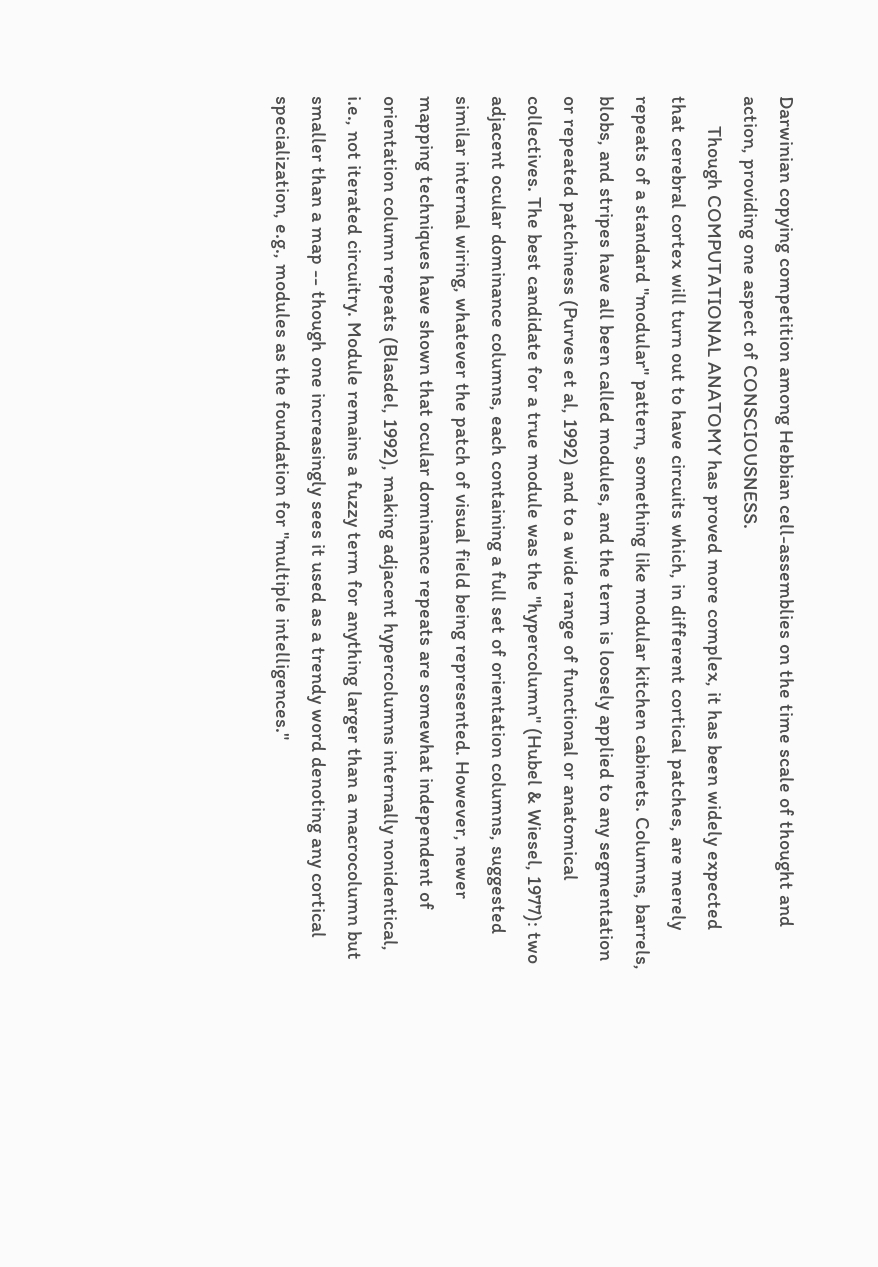Darwinian copying competition among Hebbian cell-assemblies on the time scale of thought and action, providing one aspect of CONSCIOUSNESS.
      Though COMPUTATIONAL ANATOMY has proved more complex, it has been widely expected that cerebral cortex will turn out to have circuits which, in different cortical patches, are merely repeats of a standard "modular" pattern, something like modular kitchen cabinets. Columns, barrels, blobs, and stripes have all been called modules, and the term is loosely applied to any segmentation or repeated patchiness (Purves et al, 1992) and to a wide range of functional or anatomical collectives. The best candidate for a true module was the "hypercolumn" (Hubel & Wiesel, 1977): two adjacent ocular dominance columns, each containing a full set of orientation columns, suggested similar internal wiring, whatever the patch of visual field being represented. However, newer mapping techniques have shown that ocular dominance repeats are somewhat independent of orientation column repeats (Blasdel, 1992), making adjacent hypercolumns internally nonidentical, i.e., not iterated circuitry. Module remains a fuzzy term for anything larger than a macrocolumn but smaller than a map -- though one increasingly sees it used as a trendy word denoting any cortical specialization, e.g., modules as the foundation for "multiple intelligences."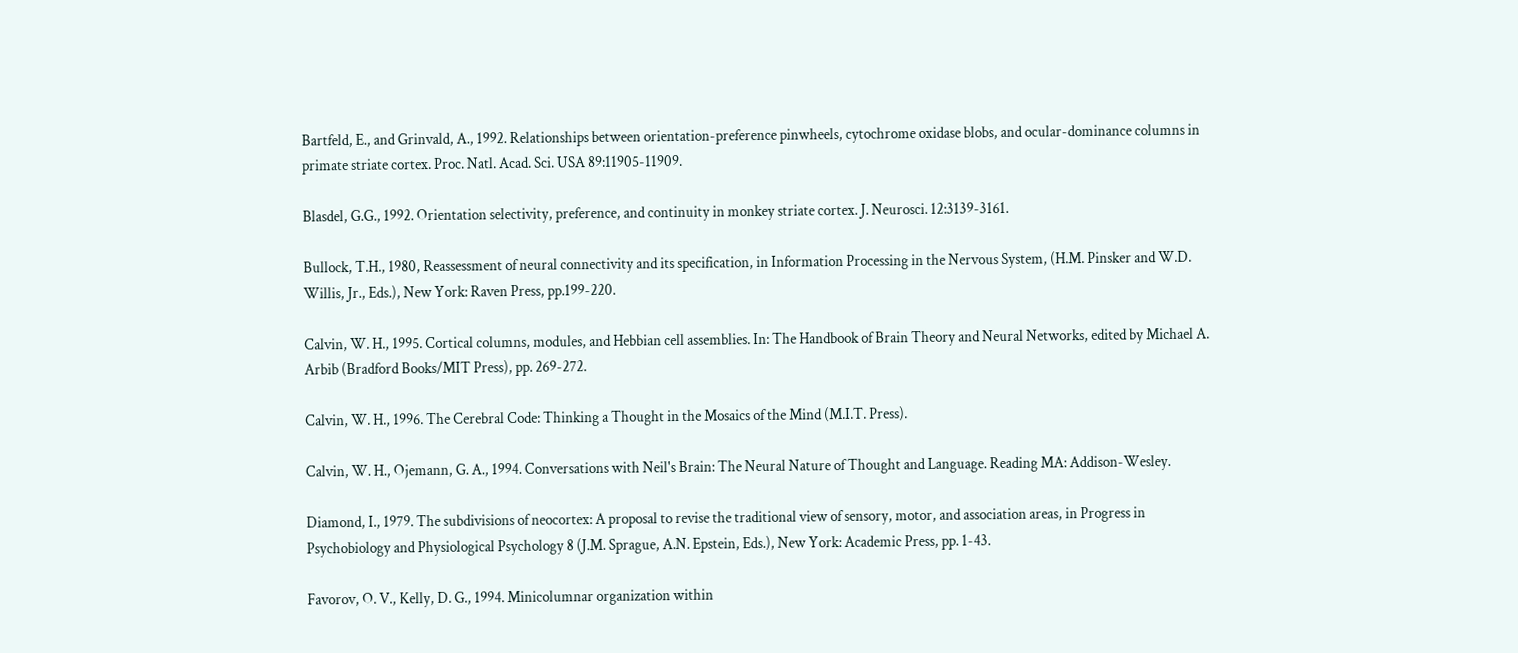Bartfeld, E., and Grinvald, A., 1992. Relationships between orientation-preference pinwheels, cytochrome oxidase blobs, and ocular-dominance columns in primate striate cortex. Proc. Natl. Acad. Sci. USA 89:11905-11909.

Blasdel, G.G., 1992. Orientation selectivity, preference, and continuity in monkey striate cortex. J. Neurosci. 12:3139-3161.

Bullock, T.H., 1980, Reassessment of neural connectivity and its specification, in Information Processing in the Nervous System, (H.M. Pinsker and W.D. Willis, Jr., Eds.), New York: Raven Press, pp.199-220.

Calvin, W. H., 1995. Cortical columns, modules, and Hebbian cell assemblies. In: The Handbook of Brain Theory and Neural Networks, edited by Michael A. Arbib (Bradford Books/MIT Press), pp. 269-272.

Calvin, W. H., 1996. The Cerebral Code: Thinking a Thought in the Mosaics of the Mind (M.I.T. Press).

Calvin, W. H., Ojemann, G. A., 1994. Conversations with Neil's Brain: The Neural Nature of Thought and Language. Reading MA: Addison-Wesley.

Diamond, I., 1979. The subdivisions of neocortex: A proposal to revise the traditional view of sensory, motor, and association areas, in Progress in Psychobiology and Physiological Psychology 8 (J.M. Sprague, A.N. Epstein, Eds.), New York: Academic Press, pp. 1-43.

Favorov, O. V., Kelly, D. G., 1994. Minicolumnar organization within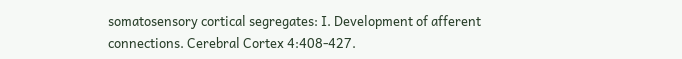somatosensory cortical segregates: I. Development of afferent connections. Cerebral Cortex 4:408-427.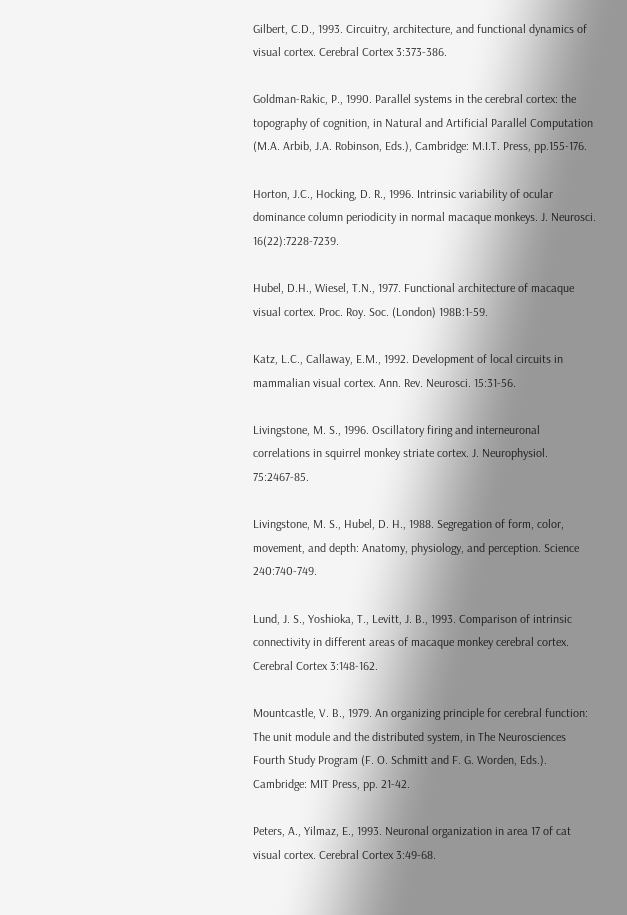Gilbert, C.D., 1993. Circuitry, architecture, and functional dynamics of visual cortex. Cerebral Cortex 3:373-386.

Goldman-Rakic, P., 1990. Parallel systems in the cerebral cortex: the topography of cognition, in Natural and Artificial Parallel Computation (M.A. Arbib, J.A. Robinson, Eds.), Cambridge: M.I.T. Press, pp.155-176.

Horton, J.C., Hocking, D. R., 1996. Intrinsic variability of ocular dominance column periodicity in normal macaque monkeys. J. Neurosci. 16(22):7228-7239.

Hubel, D.H., Wiesel, T.N., 1977. Functional architecture of macaque visual cortex. Proc. Roy. Soc. (London) 198B:1-59.

Katz, L.C., Callaway, E.M., 1992. Development of local circuits in mammalian visual cortex. Ann. Rev. Neurosci. 15:31-56.

Livingstone, M. S., 1996. Oscillatory firing and interneuronal correlations in squirrel monkey striate cortex. J. Neurophysiol. 75:2467-85.

Livingstone, M. S., Hubel, D. H., 1988. Segregation of form, color, movement, and depth: Anatomy, physiology, and perception. Science 240:740-749.

Lund, J. S., Yoshioka, T., Levitt, J. B., 1993. Comparison of intrinsic connectivity in different areas of macaque monkey cerebral cortex. Cerebral Cortex 3:148-162.

Mountcastle, V. B., 1979. An organizing principle for cerebral function: The unit module and the distributed system, in The Neurosciences Fourth Study Program (F. O. Schmitt and F. G. Worden, Eds.). Cambridge: MIT Press, pp. 21-42.

Peters, A., Yilmaz, E., 1993. Neuronal organization in area 17 of cat visual cortex. Cerebral Cortex 3:49-68.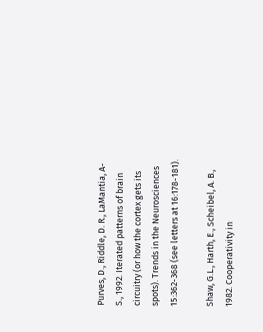Purves, D., Riddle, D. R., LaMantia, A-S., 1992. Iterated patterns of brain circuitry (or how the cortex gets its spots). Trends in the Neurosciences 15:362-368 (see letters at 16:178-181).

Shaw, G.L., Harth, E., Scheibel, A. B., 1982. Cooperativity in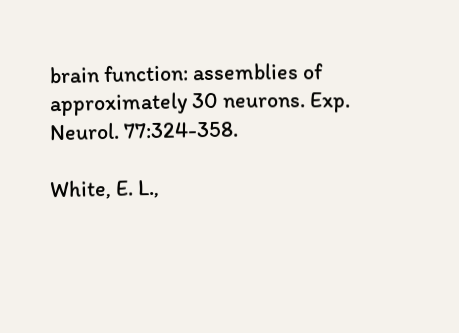brain function: assemblies of approximately 30 neurons. Exp. Neurol. 77:324-358.

White, E. L.,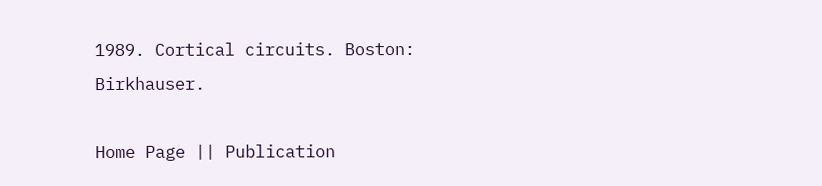1989. Cortical circuits. Boston: Birkhauser.

Home Page || Publication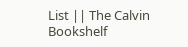List || The Calvin Bookshelf